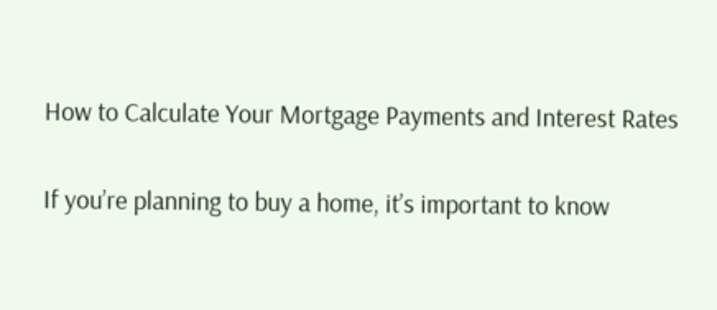How to Calculate Your Mortgage Payments and Interest Rates

If you’re planning to buy a home, it’s important to know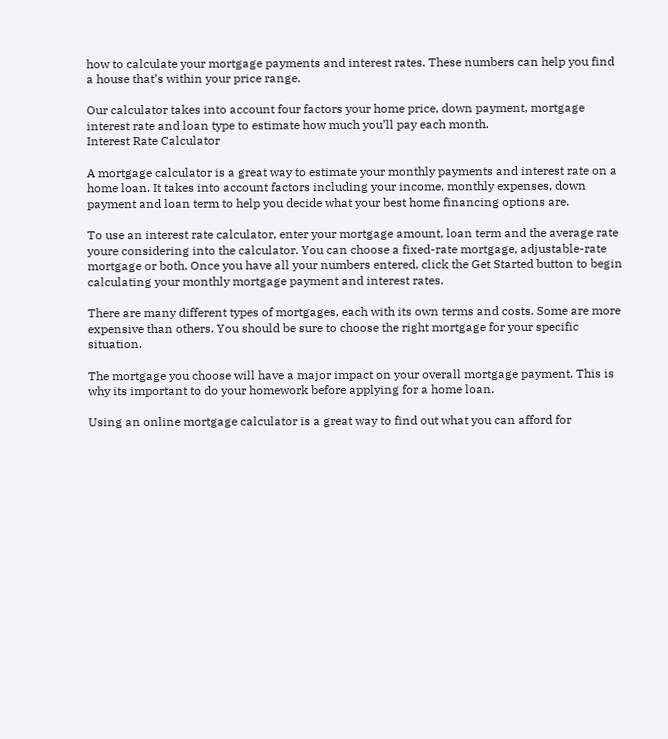how to calculate your mortgage payments and interest rates. These numbers can help you find a house that’s within your price range.

Our calculator takes into account four factors your home price, down payment, mortgage interest rate and loan type to estimate how much you’ll pay each month.
Interest Rate Calculator

A mortgage calculator is a great way to estimate your monthly payments and interest rate on a home loan. It takes into account factors including your income, monthly expenses, down payment and loan term to help you decide what your best home financing options are.

To use an interest rate calculator, enter your mortgage amount, loan term and the average rate youre considering into the calculator. You can choose a fixed-rate mortgage, adjustable-rate mortgage or both. Once you have all your numbers entered, click the Get Started button to begin calculating your monthly mortgage payment and interest rates.

There are many different types of mortgages, each with its own terms and costs. Some are more expensive than others. You should be sure to choose the right mortgage for your specific situation.

The mortgage you choose will have a major impact on your overall mortgage payment. This is why its important to do your homework before applying for a home loan.

Using an online mortgage calculator is a great way to find out what you can afford for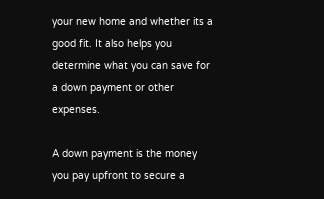your new home and whether its a good fit. It also helps you determine what you can save for a down payment or other expenses.

A down payment is the money you pay upfront to secure a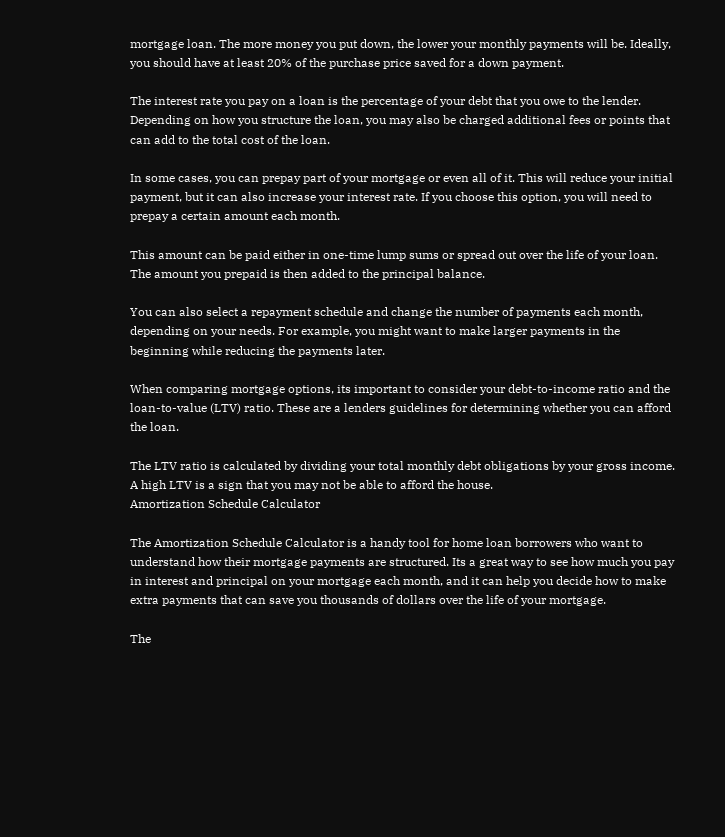mortgage loan. The more money you put down, the lower your monthly payments will be. Ideally, you should have at least 20% of the purchase price saved for a down payment.

The interest rate you pay on a loan is the percentage of your debt that you owe to the lender. Depending on how you structure the loan, you may also be charged additional fees or points that can add to the total cost of the loan.

In some cases, you can prepay part of your mortgage or even all of it. This will reduce your initial payment, but it can also increase your interest rate. If you choose this option, you will need to prepay a certain amount each month.

This amount can be paid either in one-time lump sums or spread out over the life of your loan. The amount you prepaid is then added to the principal balance.

You can also select a repayment schedule and change the number of payments each month, depending on your needs. For example, you might want to make larger payments in the beginning while reducing the payments later.

When comparing mortgage options, its important to consider your debt-to-income ratio and the loan-to-value (LTV) ratio. These are a lenders guidelines for determining whether you can afford the loan.

The LTV ratio is calculated by dividing your total monthly debt obligations by your gross income. A high LTV is a sign that you may not be able to afford the house.
Amortization Schedule Calculator

The Amortization Schedule Calculator is a handy tool for home loan borrowers who want to understand how their mortgage payments are structured. Its a great way to see how much you pay in interest and principal on your mortgage each month, and it can help you decide how to make extra payments that can save you thousands of dollars over the life of your mortgage.

The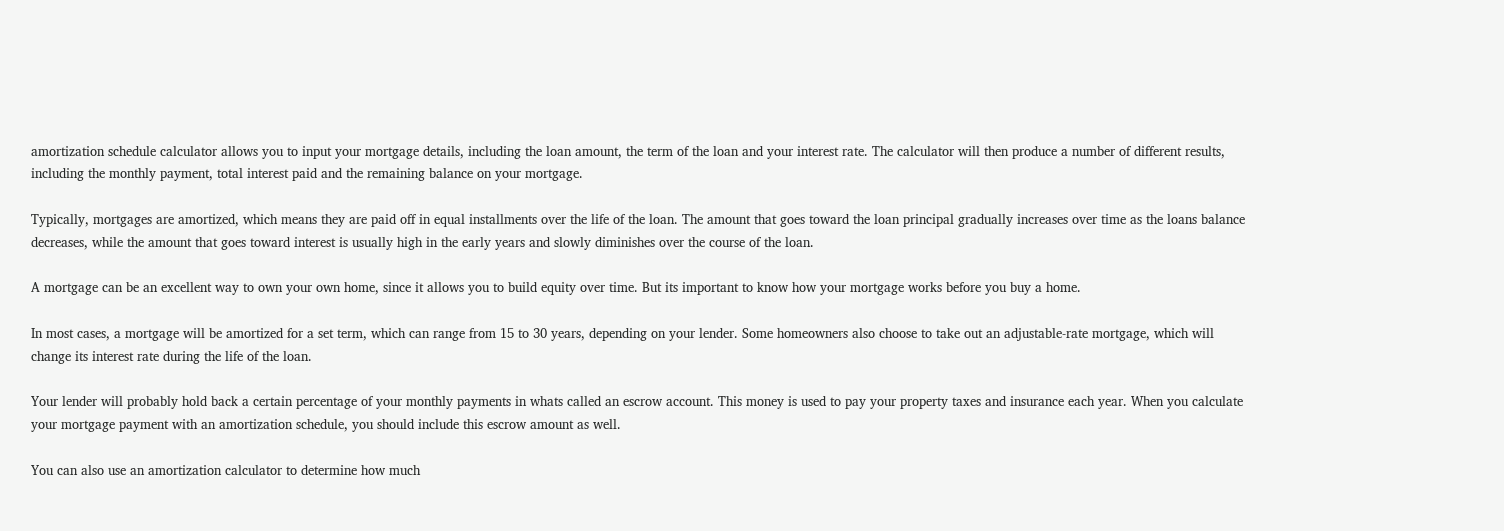amortization schedule calculator allows you to input your mortgage details, including the loan amount, the term of the loan and your interest rate. The calculator will then produce a number of different results, including the monthly payment, total interest paid and the remaining balance on your mortgage.

Typically, mortgages are amortized, which means they are paid off in equal installments over the life of the loan. The amount that goes toward the loan principal gradually increases over time as the loans balance decreases, while the amount that goes toward interest is usually high in the early years and slowly diminishes over the course of the loan.

A mortgage can be an excellent way to own your own home, since it allows you to build equity over time. But its important to know how your mortgage works before you buy a home.

In most cases, a mortgage will be amortized for a set term, which can range from 15 to 30 years, depending on your lender. Some homeowners also choose to take out an adjustable-rate mortgage, which will change its interest rate during the life of the loan.

Your lender will probably hold back a certain percentage of your monthly payments in whats called an escrow account. This money is used to pay your property taxes and insurance each year. When you calculate your mortgage payment with an amortization schedule, you should include this escrow amount as well.

You can also use an amortization calculator to determine how much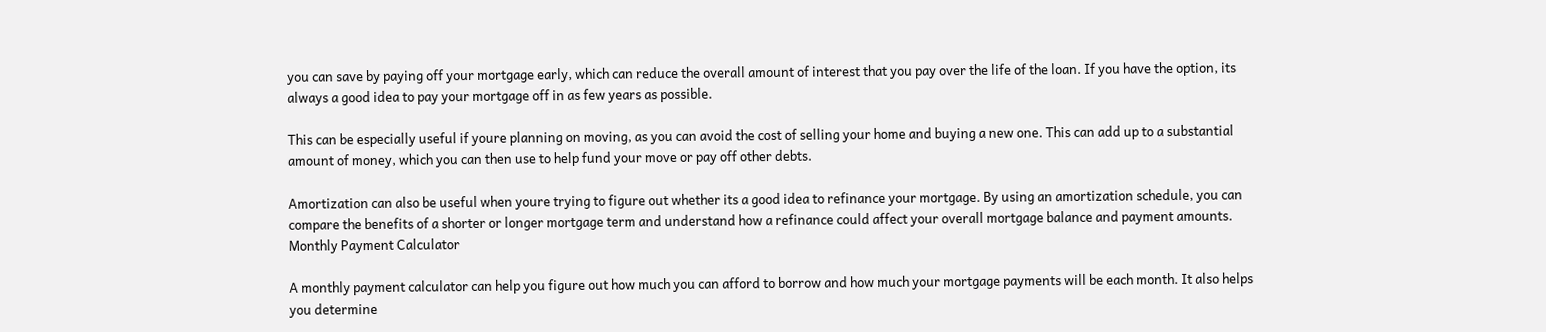you can save by paying off your mortgage early, which can reduce the overall amount of interest that you pay over the life of the loan. If you have the option, its always a good idea to pay your mortgage off in as few years as possible.

This can be especially useful if youre planning on moving, as you can avoid the cost of selling your home and buying a new one. This can add up to a substantial amount of money, which you can then use to help fund your move or pay off other debts.

Amortization can also be useful when youre trying to figure out whether its a good idea to refinance your mortgage. By using an amortization schedule, you can compare the benefits of a shorter or longer mortgage term and understand how a refinance could affect your overall mortgage balance and payment amounts.
Monthly Payment Calculator

A monthly payment calculator can help you figure out how much you can afford to borrow and how much your mortgage payments will be each month. It also helps you determine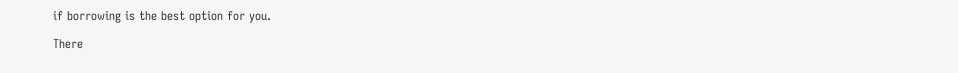if borrowing is the best option for you.

There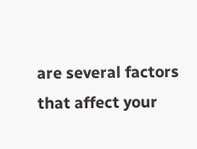are several factors that affect your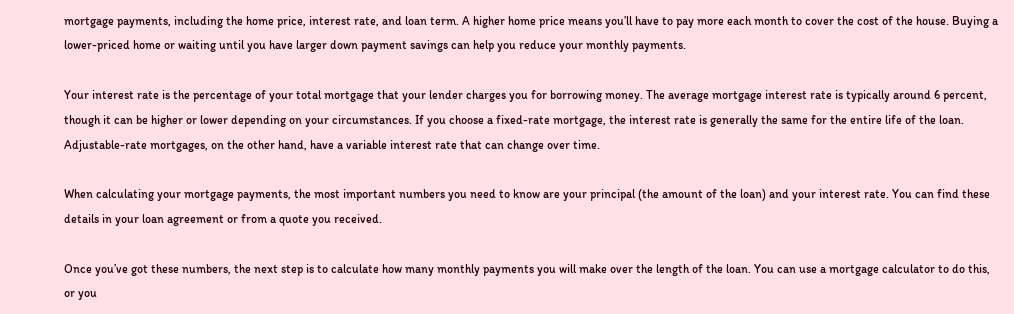mortgage payments, including the home price, interest rate, and loan term. A higher home price means you’ll have to pay more each month to cover the cost of the house. Buying a lower-priced home or waiting until you have larger down payment savings can help you reduce your monthly payments.

Your interest rate is the percentage of your total mortgage that your lender charges you for borrowing money. The average mortgage interest rate is typically around 6 percent, though it can be higher or lower depending on your circumstances. If you choose a fixed-rate mortgage, the interest rate is generally the same for the entire life of the loan. Adjustable-rate mortgages, on the other hand, have a variable interest rate that can change over time.

When calculating your mortgage payments, the most important numbers you need to know are your principal (the amount of the loan) and your interest rate. You can find these details in your loan agreement or from a quote you received.

Once you’ve got these numbers, the next step is to calculate how many monthly payments you will make over the length of the loan. You can use a mortgage calculator to do this, or you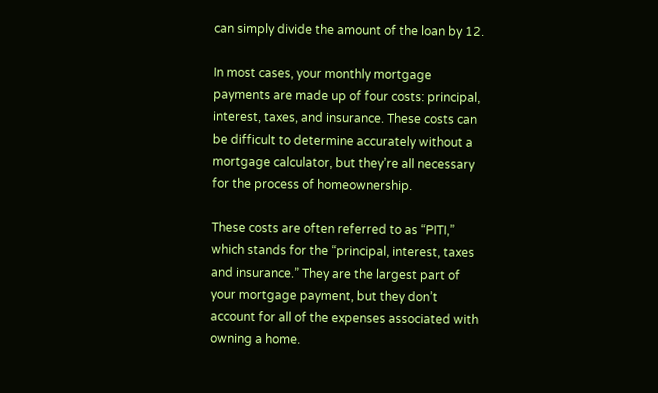can simply divide the amount of the loan by 12.

In most cases, your monthly mortgage payments are made up of four costs: principal, interest, taxes, and insurance. These costs can be difficult to determine accurately without a mortgage calculator, but they’re all necessary for the process of homeownership.

These costs are often referred to as “PITI,” which stands for the “principal, interest, taxes and insurance.” They are the largest part of your mortgage payment, but they don’t account for all of the expenses associated with owning a home.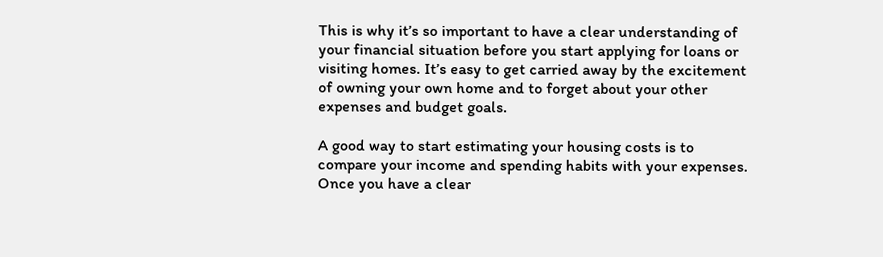This is why it’s so important to have a clear understanding of your financial situation before you start applying for loans or visiting homes. It’s easy to get carried away by the excitement of owning your own home and to forget about your other expenses and budget goals.

A good way to start estimating your housing costs is to compare your income and spending habits with your expenses. Once you have a clear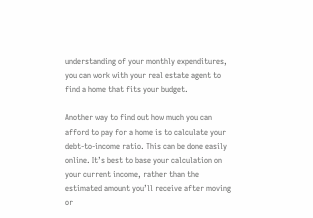understanding of your monthly expenditures, you can work with your real estate agent to find a home that fits your budget.

Another way to find out how much you can afford to pay for a home is to calculate your debt-to-income ratio. This can be done easily online. It’s best to base your calculation on your current income, rather than the estimated amount you’ll receive after moving or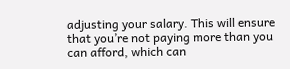adjusting your salary. This will ensure that you’re not paying more than you can afford, which can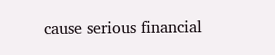cause serious financial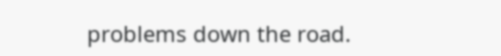problems down the road.